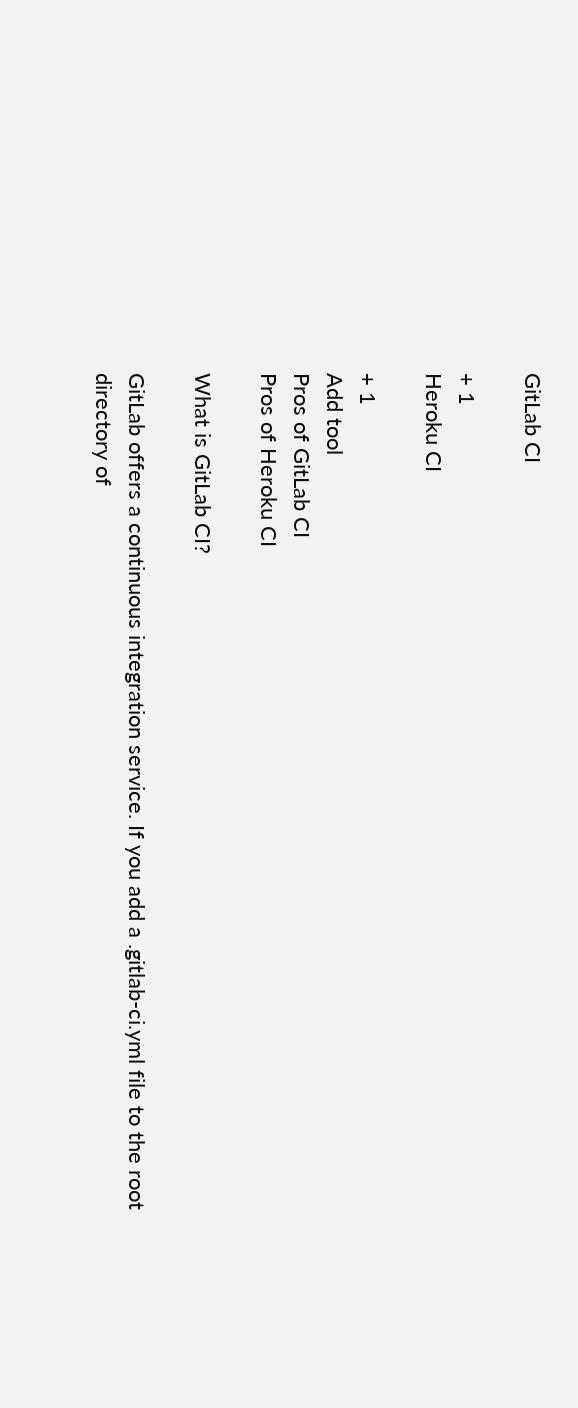GitLab CI

+ 1
Heroku CI

+ 1
Add tool
Pros of GitLab CI
Pros of Heroku CI

What is GitLab CI?

GitLab offers a continuous integration service. If you add a .gitlab-ci.yml file to the root directory of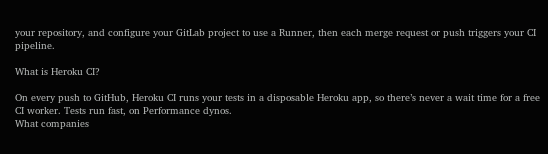your repository, and configure your GitLab project to use a Runner, then each merge request or push triggers your CI pipeline.

What is Heroku CI?

On every push to GitHub, Heroku CI runs your tests in a disposable Heroku app, so there’s never a wait time for a free CI worker. Tests run fast, on Performance dynos.
What companies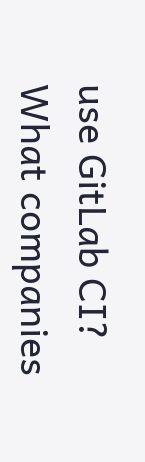use GitLab CI?
What companies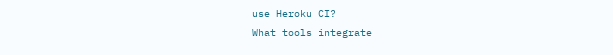use Heroku CI?
What tools integrate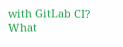with GitLab CI?
What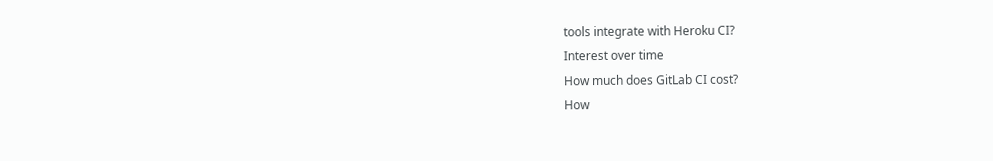tools integrate with Heroku CI?
Interest over time
How much does GitLab CI cost?
How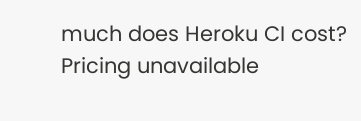much does Heroku CI cost?
Pricing unavailable